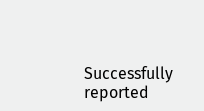Successfully reported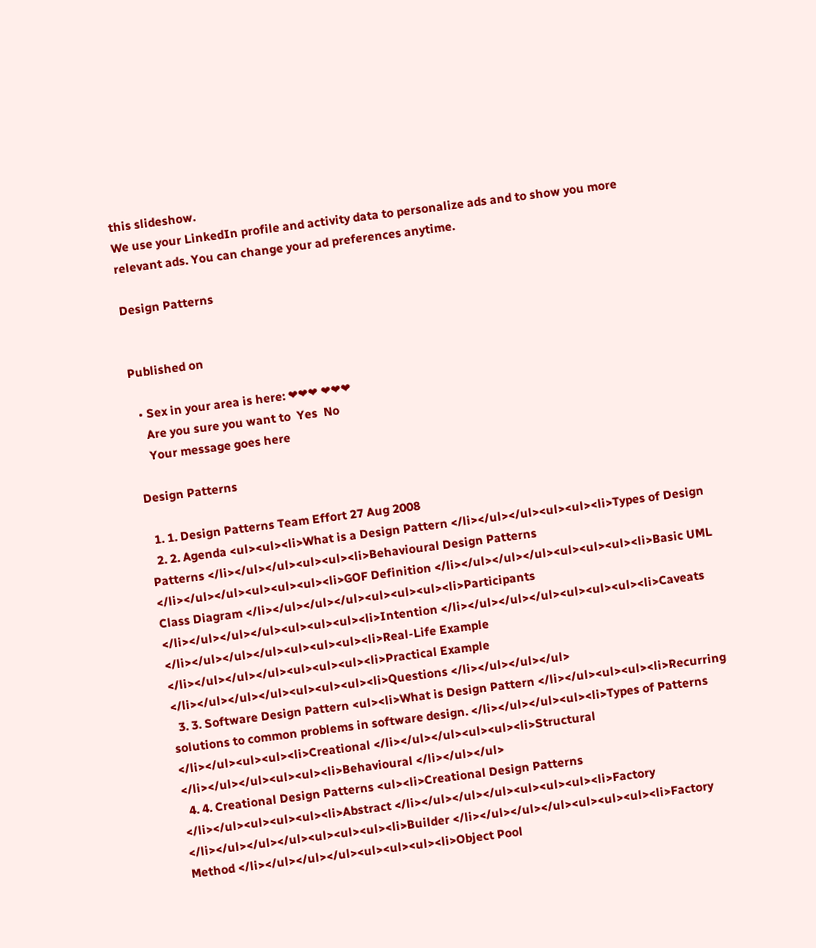this slideshow.
We use your LinkedIn profile and activity data to personalize ads and to show you more relevant ads. You can change your ad preferences anytime.

Design Patterns


Published on

  • Sex in your area is here: ❤❤❤ ❤❤❤
    Are you sure you want to  Yes  No
    Your message goes here

Design Patterns

  1. 1. Design Patterns Team Effort 27 Aug 2008
  2. 2. Agenda <ul><ul><li>What is a Design Pattern </li></ul></ul><ul><ul><li>Types of Design Patterns </li></ul></ul><ul><ul><li>Behavioural Design Patterns </li></ul></ul><ul><ul><ul><li>GOF Definition </li></ul></ul></ul><ul><ul><ul><li>Basic UML Class Diagram </li></ul></ul></ul><ul><ul><ul><li>Participants </li></ul></ul></ul><ul><ul><ul><li>Intention </li></ul></ul></ul><ul><ul><ul><li>Caveats </li></ul></ul></ul><ul><ul><ul><li>Real-Life Example </li></ul></ul></ul><ul><ul><ul><li>Practical Example </li></ul></ul></ul><ul><ul><ul><li>Questions </li></ul></ul></ul>
  3. 3. Software Design Pattern <ul><li>What is Design Pattern </li></ul><ul><ul><li>Recurring solutions to common problems in software design. </li></ul></ul><ul><li>Types of Patterns </li></ul><ul><ul><li>Creational </li></ul></ul><ul><ul><li>Structural </li></ul></ul><ul><ul><li>Behavioural </li></ul></ul>
  4. 4. Creational Design Patterns <ul><li>Creational Design Patterns </li></ul><ul><ul><ul><li>Abstract </li></ul></ul></ul><ul><ul><ul><li>Factory </li></ul></ul></ul><ul><ul><ul><li>Builder </li></ul></ul></ul><ul><ul><ul><li>Factory Method </li></ul></ul></ul><ul><ul><ul><li>Object Pool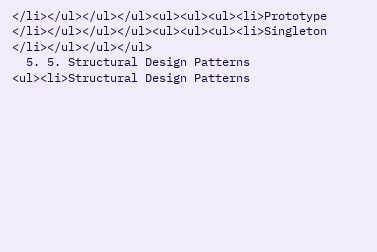</li></ul></ul></ul><ul><ul><ul><li>Prototype </li></ul></ul></ul><ul><ul><ul><li>Singleton </li></ul></ul></ul>
  5. 5. Structural Design Patterns <ul><li>Structural Design Patterns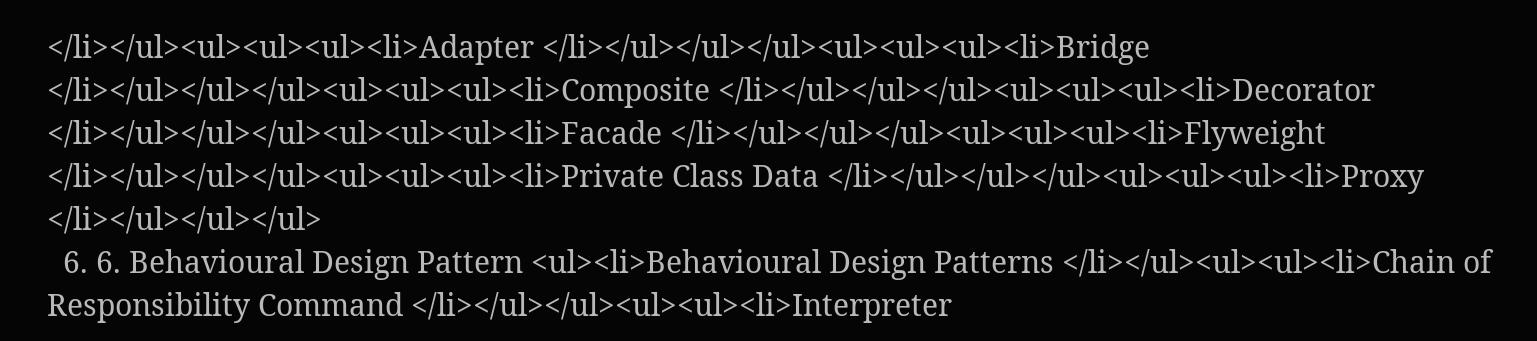</li></ul><ul><ul><ul><li>Adapter </li></ul></ul></ul><ul><ul><ul><li>Bridge </li></ul></ul></ul><ul><ul><ul><li>Composite </li></ul></ul></ul><ul><ul><ul><li>Decorator </li></ul></ul></ul><ul><ul><ul><li>Facade </li></ul></ul></ul><ul><ul><ul><li>Flyweight </li></ul></ul></ul><ul><ul><ul><li>Private Class Data </li></ul></ul></ul><ul><ul><ul><li>Proxy </li></ul></ul></ul>
  6. 6. Behavioural Design Pattern <ul><li>Behavioural Design Patterns </li></ul><ul><ul><li>Chain of Responsibility Command </li></ul></ul><ul><ul><li>Interpreter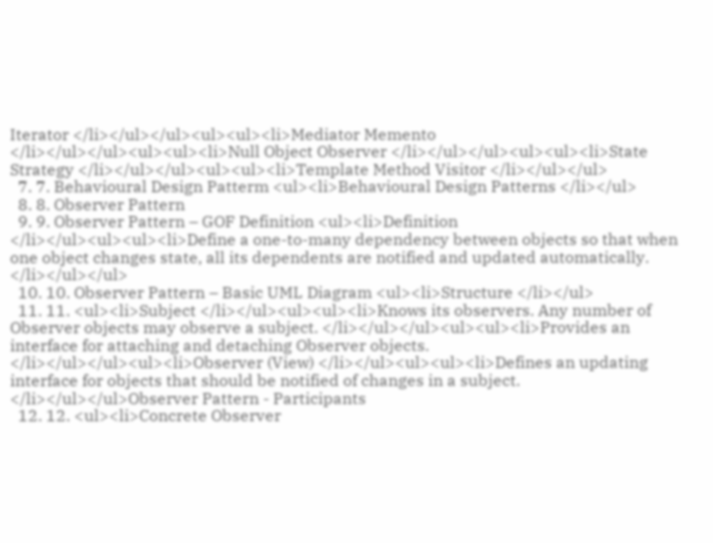Iterator </li></ul></ul><ul><ul><li>Mediator Memento </li></ul></ul><ul><ul><li>Null Object Observer </li></ul></ul><ul><ul><li>State Strategy </li></ul></ul><ul><ul><li>Template Method Visitor </li></ul></ul>
  7. 7. Behavioural Design Patterm <ul><li>Behavioural Design Patterns </li></ul>
  8. 8. Observer Pattern
  9. 9. Observer Pattern – GOF Definition <ul><li>Definition </li></ul><ul><ul><li>Define a one-to-many dependency between objects so that when one object changes state, all its dependents are notified and updated automatically. </li></ul></ul>
  10. 10. Observer Pattern – Basic UML Diagram <ul><li>Structure </li></ul>
  11. 11. <ul><li>Subject </li></ul><ul><ul><li>Knows its observers. Any number of Observer objects may observe a subject. </li></ul></ul><ul><ul><li>Provides an interface for attaching and detaching Observer objects. </li></ul></ul><ul><li>Observer (View) </li></ul><ul><ul><li>Defines an updating interface for objects that should be notified of changes in a subject. </li></ul></ul>Observer Pattern - Participants
  12. 12. <ul><li>Concrete Observer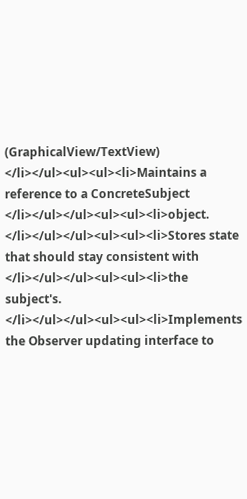(GraphicalView/TextView) </li></ul><ul><ul><li>Maintains a reference to a ConcreteSubject </li></ul></ul><ul><ul><li>object. </li></ul></ul><ul><ul><li>Stores state that should stay consistent with </li></ul></ul><ul><ul><li>the subject's. </li></ul></ul><ul><ul><li>Implements the Observer updating interface to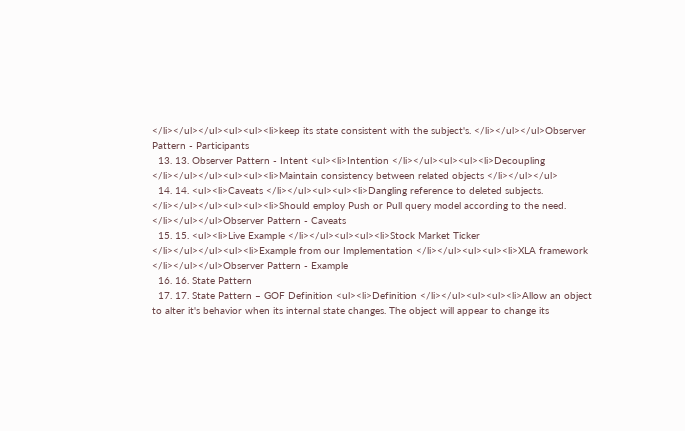</li></ul></ul><ul><ul><li>keep its state consistent with the subject's. </li></ul></ul>Observer Pattern - Participants
  13. 13. Observer Pattern - Intent <ul><li>Intention </li></ul><ul><ul><li>Decoupling </li></ul></ul><ul><ul><li>Maintain consistency between related objects </li></ul></ul>
  14. 14. <ul><li>Caveats </li></ul><ul><ul><li>Dangling reference to deleted subjects. </li></ul></ul><ul><ul><li>Should employ Push or Pull query model according to the need. </li></ul></ul>Observer Pattern - Caveats
  15. 15. <ul><li>Live Example </li></ul><ul><ul><li>Stock Market Ticker </li></ul></ul><ul><li>Example from our Implementation </li></ul><ul><ul><li>XLA framework </li></ul></ul>Observer Pattern - Example
  16. 16. State Pattern
  17. 17. State Pattern – GOF Definition <ul><li>Definition </li></ul><ul><ul><li>Allow an object to alter it's behavior when its internal state changes. The object will appear to change its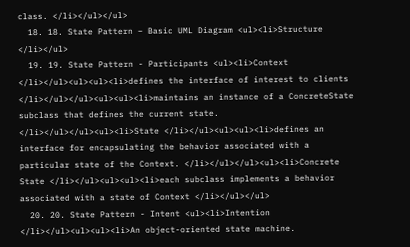class. </li></ul></ul>
  18. 18. State Pattern – Basic UML Diagram <ul><li>Structure </li></ul>
  19. 19. State Pattern - Participants <ul><li>Context </li></ul><ul><ul><li>defines the interface of interest to clients </li></ul></ul><ul><ul><li>maintains an instance of a ConcreteState subclass that defines the current state. </li></ul></ul><ul><li>State </li></ul><ul><ul><li>defines an interface for encapsulating the behavior associated with a particular state of the Context. </li></ul></ul><ul><li>Concrete State </li></ul><ul><ul><li>each subclass implements a behavior associated with a state of Context </li></ul></ul>
  20. 20. State Pattern - Intent <ul><li>Intention </li></ul><ul><ul><li>An object-oriented state machine.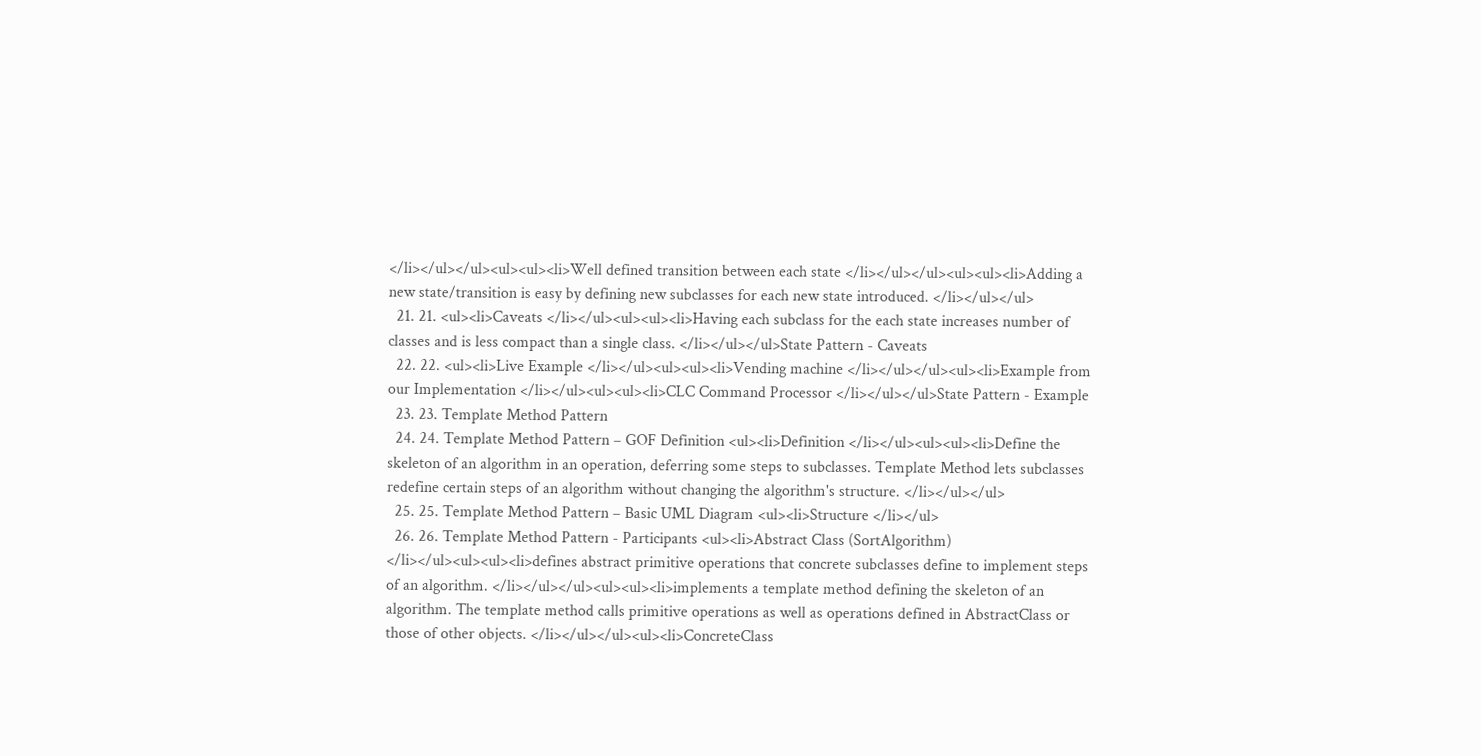</li></ul></ul><ul><ul><li>Well defined transition between each state </li></ul></ul><ul><ul><li>Adding a new state/transition is easy by defining new subclasses for each new state introduced. </li></ul></ul>
  21. 21. <ul><li>Caveats </li></ul><ul><ul><li>Having each subclass for the each state increases number of classes and is less compact than a single class. </li></ul></ul>State Pattern - Caveats
  22. 22. <ul><li>Live Example </li></ul><ul><ul><li>Vending machine </li></ul></ul><ul><li>Example from our Implementation </li></ul><ul><ul><li>CLC Command Processor </li></ul></ul>State Pattern - Example
  23. 23. Template Method Pattern
  24. 24. Template Method Pattern – GOF Definition <ul><li>Definition </li></ul><ul><ul><li>Define the skeleton of an algorithm in an operation, deferring some steps to subclasses. Template Method lets subclasses redefine certain steps of an algorithm without changing the algorithm's structure. </li></ul></ul>
  25. 25. Template Method Pattern – Basic UML Diagram <ul><li>Structure </li></ul>
  26. 26. Template Method Pattern - Participants <ul><li>Abstract Class (SortAlgorithm) </li></ul><ul><ul><li>defines abstract primitive operations that concrete subclasses define to implement steps of an algorithm. </li></ul></ul><ul><ul><li>implements a template method defining the skeleton of an algorithm. The template method calls primitive operations as well as operations defined in AbstractClass or those of other objects. </li></ul></ul><ul><li>ConcreteClass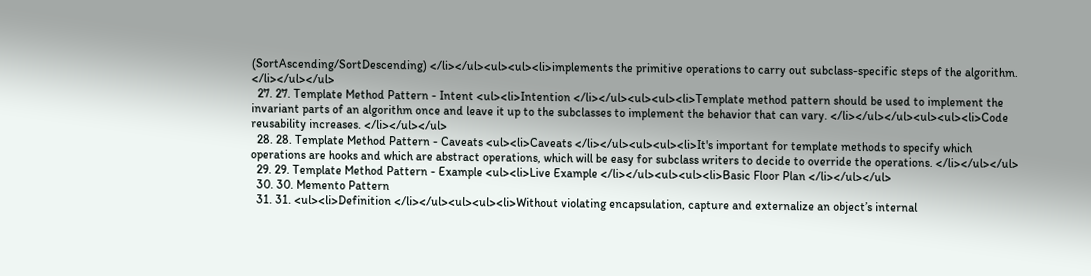(SortAscending/SortDescending) </li></ul><ul><ul><li>implements the primitive operations to carry out subclass-specific steps of the algorithm. </li></ul></ul>
  27. 27. Template Method Pattern - Intent <ul><li>Intention </li></ul><ul><ul><li>Template method pattern should be used to implement the invariant parts of an algorithm once and leave it up to the subclasses to implement the behavior that can vary. </li></ul></ul><ul><ul><li>Code reusability increases. </li></ul></ul>
  28. 28. Template Method Pattern - Caveats <ul><li>Caveats </li></ul><ul><ul><li>It's important for template methods to specify which operations are hooks and which are abstract operations, which will be easy for subclass writers to decide to override the operations. </li></ul></ul>
  29. 29. Template Method Pattern - Example <ul><li>Live Example </li></ul><ul><ul><li>Basic Floor Plan </li></ul></ul>
  30. 30. Memento Pattern
  31. 31. <ul><li>Definition </li></ul><ul><ul><li>Without violating encapsulation, capture and externalize an object’s internal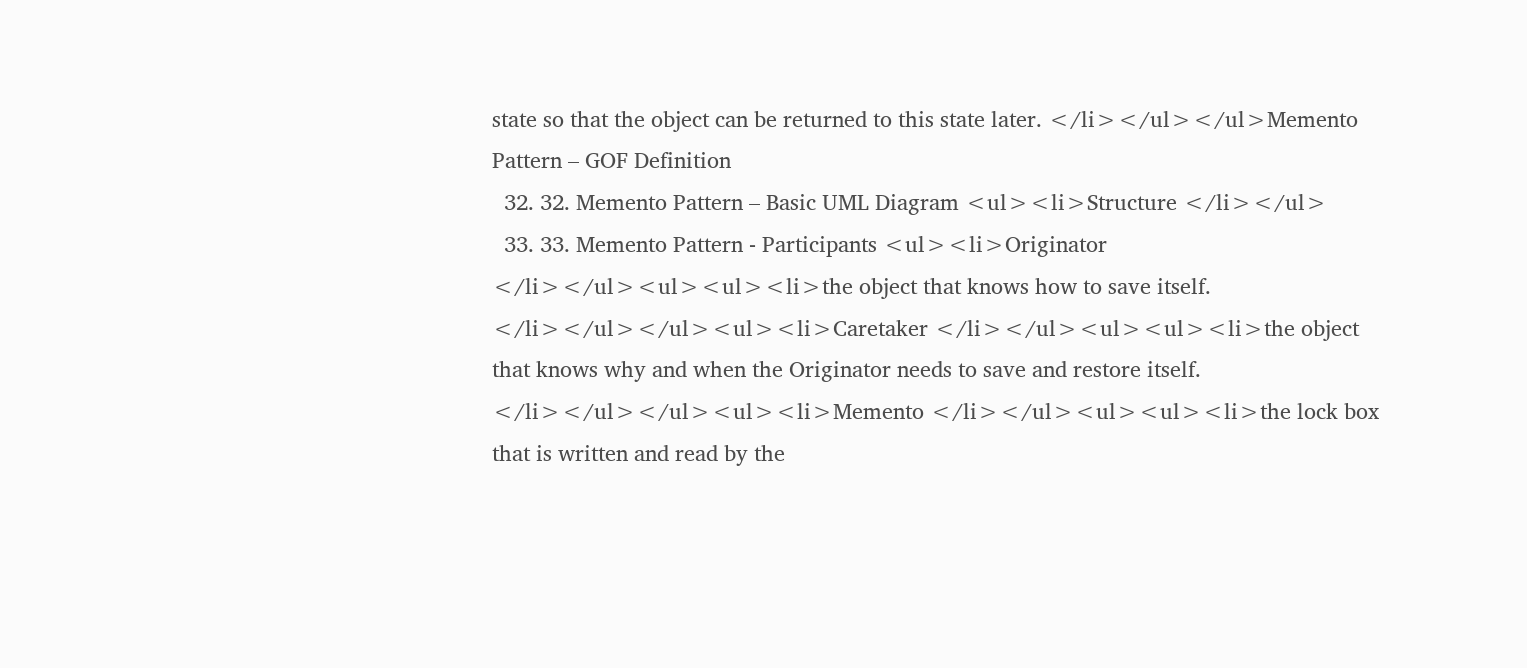state so that the object can be returned to this state later. </li></ul></ul>Memento Pattern – GOF Definition
  32. 32. Memento Pattern – Basic UML Diagram <ul><li>Structure </li></ul>
  33. 33. Memento Pattern - Participants <ul><li>Originator </li></ul><ul><ul><li>the object that knows how to save itself. </li></ul></ul><ul><li>Caretaker </li></ul><ul><ul><li>the object that knows why and when the Originator needs to save and restore itself. </li></ul></ul><ul><li>Memento </li></ul><ul><ul><li>the lock box that is written and read by the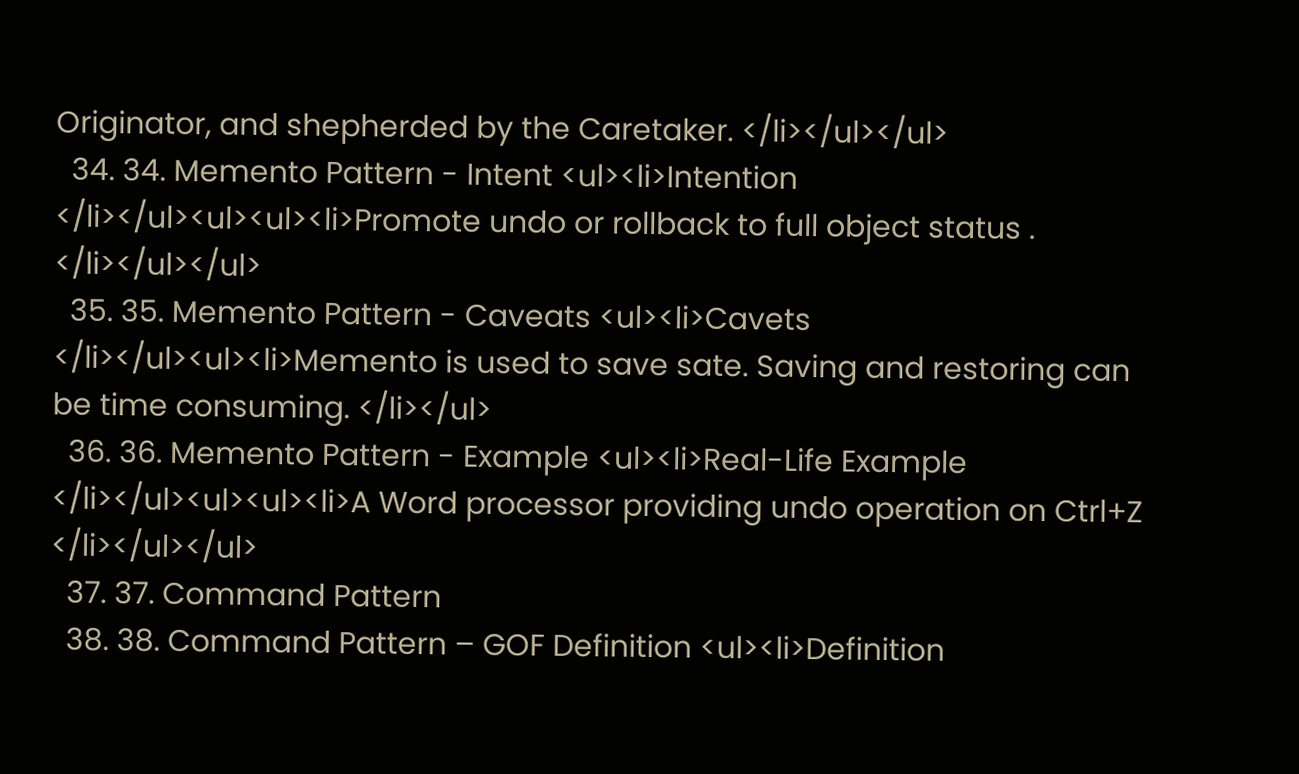Originator, and shepherded by the Caretaker. </li></ul></ul>
  34. 34. Memento Pattern - Intent <ul><li>Intention </li></ul><ul><ul><li>Promote undo or rollback to full object status . </li></ul></ul>
  35. 35. Memento Pattern - Caveats <ul><li>Cavets </li></ul><ul><li>Memento is used to save sate. Saving and restoring can be time consuming. </li></ul>
  36. 36. Memento Pattern - Example <ul><li>Real-Life Example </li></ul><ul><ul><li>A Word processor providing undo operation on Ctrl+Z </li></ul></ul>
  37. 37. Command Pattern
  38. 38. Command Pattern – GOF Definition <ul><li>Definition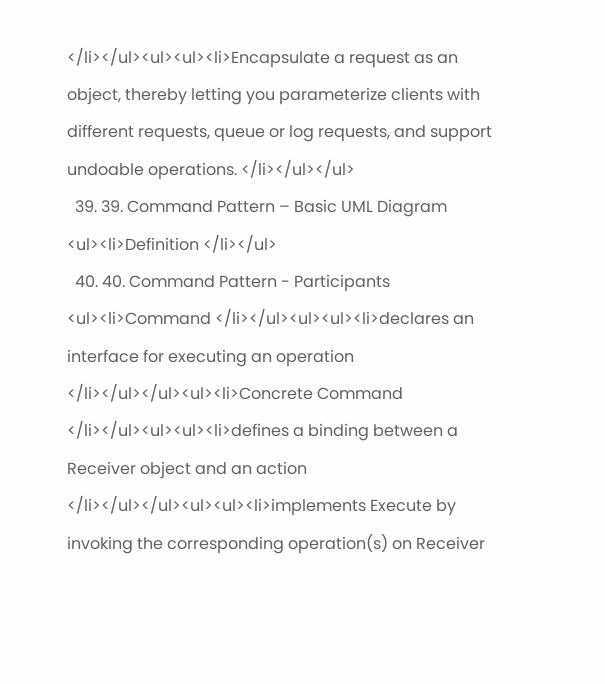</li></ul><ul><ul><li>Encapsulate a request as an object, thereby letting you parameterize clients with different requests, queue or log requests, and support undoable operations. </li></ul></ul>
  39. 39. Command Pattern – Basic UML Diagram <ul><li>Definition </li></ul>
  40. 40. Command Pattern - Participants <ul><li>Command </li></ul><ul><ul><li>declares an interface for executing an operation </li></ul></ul><ul><li>Concrete Command </li></ul><ul><ul><li>defines a binding between a Receiver object and an action </li></ul></ul><ul><ul><li>implements Execute by invoking the corresponding operation(s) on Receiver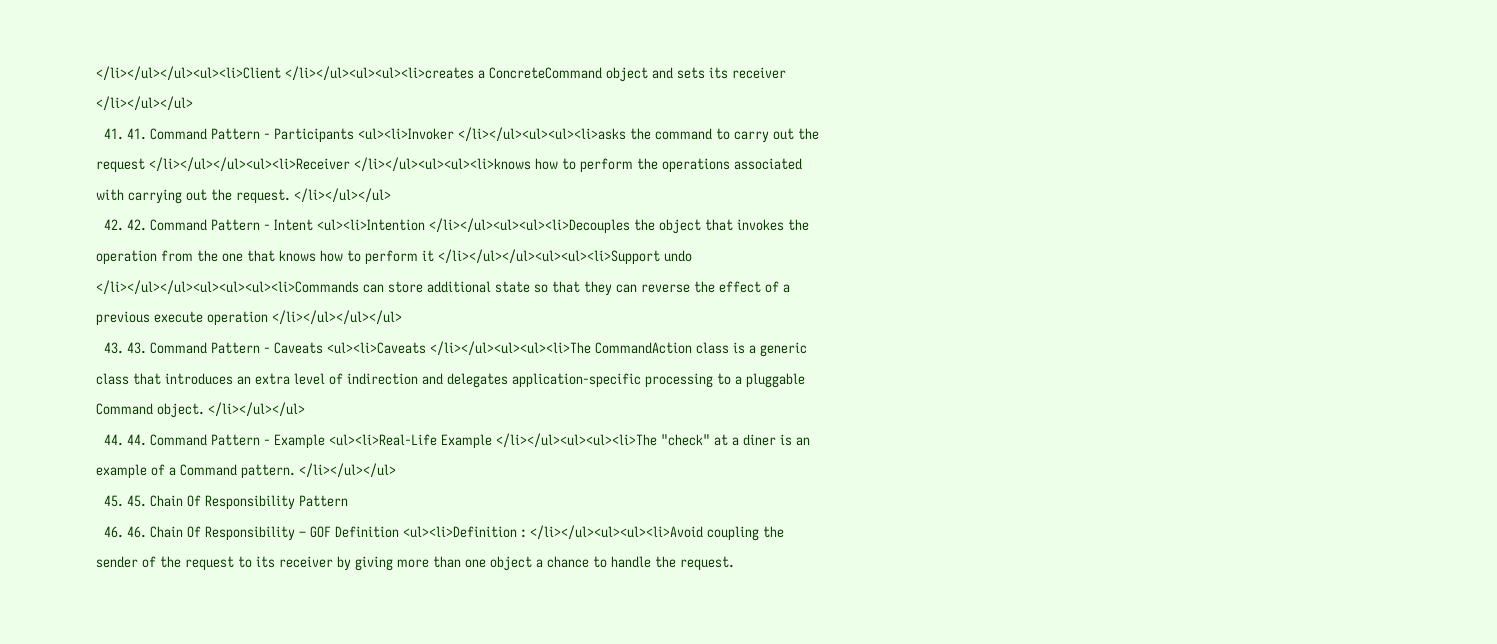</li></ul></ul><ul><li>Client </li></ul><ul><ul><li>creates a ConcreteCommand object and sets its receiver </li></ul></ul>
  41. 41. Command Pattern - Participants <ul><li>Invoker </li></ul><ul><ul><li>asks the command to carry out the request </li></ul></ul><ul><li>Receiver </li></ul><ul><ul><li>knows how to perform the operations associated with carrying out the request. </li></ul></ul>
  42. 42. Command Pattern - Intent <ul><li>Intention </li></ul><ul><ul><li>Decouples the object that invokes the operation from the one that knows how to perform it </li></ul></ul><ul><ul><li>Support undo </li></ul></ul><ul><ul><ul><li>Commands can store additional state so that they can reverse the effect of a previous execute operation </li></ul></ul></ul>
  43. 43. Command Pattern - Caveats <ul><li>Caveats </li></ul><ul><ul><li>The CommandAction class is a generic class that introduces an extra level of indirection and delegates application-specific processing to a pluggable Command object. </li></ul></ul>
  44. 44. Command Pattern - Example <ul><li>Real-Life Example </li></ul><ul><ul><li>The "check" at a diner is an example of a Command pattern. </li></ul></ul>
  45. 45. Chain Of Responsibility Pattern
  46. 46. Chain Of Responsibility – GOF Definition <ul><li>Definition : </li></ul><ul><ul><li>Avoid coupling the sender of the request to its receiver by giving more than one object a chance to handle the request.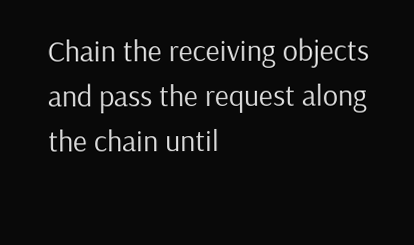Chain the receiving objects and pass the request along the chain until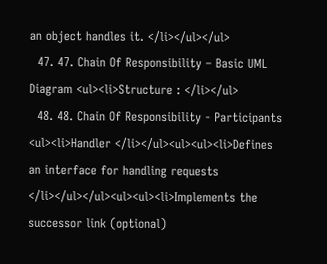an object handles it. </li></ul></ul>
  47. 47. Chain Of Responsibility – Basic UML Diagram <ul><li>Structure : </li></ul>
  48. 48. Chain Of Responsibility - Participants <ul><li>Handler </li></ul><ul><ul><li>Defines an interface for handling requests </li></ul></ul><ul><ul><li>Implements the successor link (optional)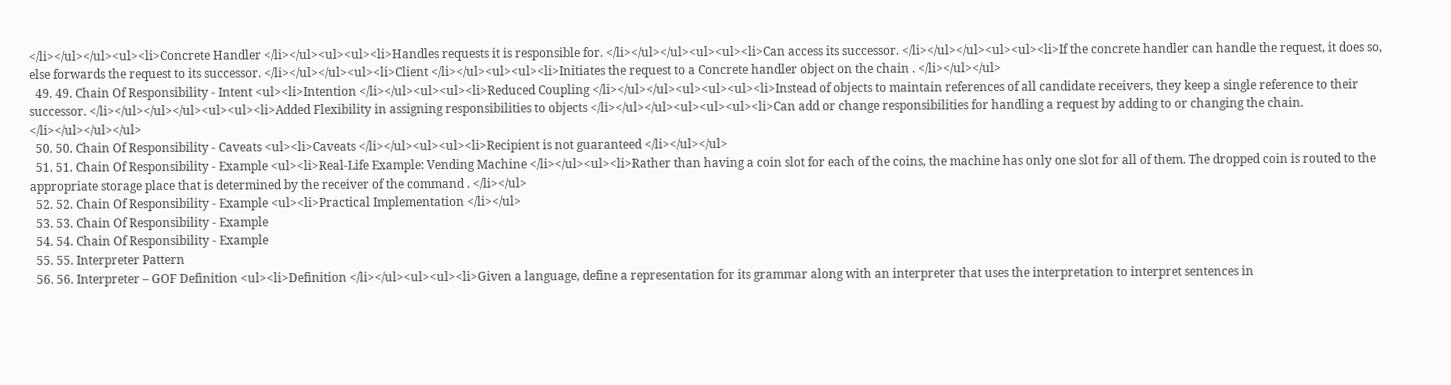</li></ul></ul><ul><li>Concrete Handler </li></ul><ul><ul><li>Handles requests it is responsible for. </li></ul></ul><ul><ul><li>Can access its successor. </li></ul></ul><ul><ul><li>If the concrete handler can handle the request, it does so, else forwards the request to its successor. </li></ul></ul><ul><li>Client </li></ul><ul><ul><li>Initiates the request to a Concrete handler object on the chain . </li></ul></ul>
  49. 49. Chain Of Responsibility - Intent <ul><li>Intention </li></ul><ul><ul><li>Reduced Coupling </li></ul></ul><ul><ul><ul><li>Instead of objects to maintain references of all candidate receivers, they keep a single reference to their successor. </li></ul></ul></ul><ul><ul><li>Added Flexibility in assigning responsibilities to objects </li></ul></ul><ul><ul><ul><li>Can add or change responsibilities for handling a request by adding to or changing the chain. </li></ul></ul></ul>
  50. 50. Chain Of Responsibility - Caveats <ul><li>Caveats </li></ul><ul><ul><li>Recipient is not guaranteed </li></ul></ul>
  51. 51. Chain Of Responsibility - Example <ul><li>Real-Life Example: Vending Machine </li></ul><ul><li>Rather than having a coin slot for each of the coins, the machine has only one slot for all of them. The dropped coin is routed to the appropriate storage place that is determined by the receiver of the command . </li></ul>
  52. 52. Chain Of Responsibility - Example <ul><li>Practical Implementation </li></ul>
  53. 53. Chain Of Responsibility - Example
  54. 54. Chain Of Responsibility - Example
  55. 55. Interpreter Pattern
  56. 56. Interpreter – GOF Definition <ul><li>Definition </li></ul><ul><ul><li>Given a language, define a representation for its grammar along with an interpreter that uses the interpretation to interpret sentences in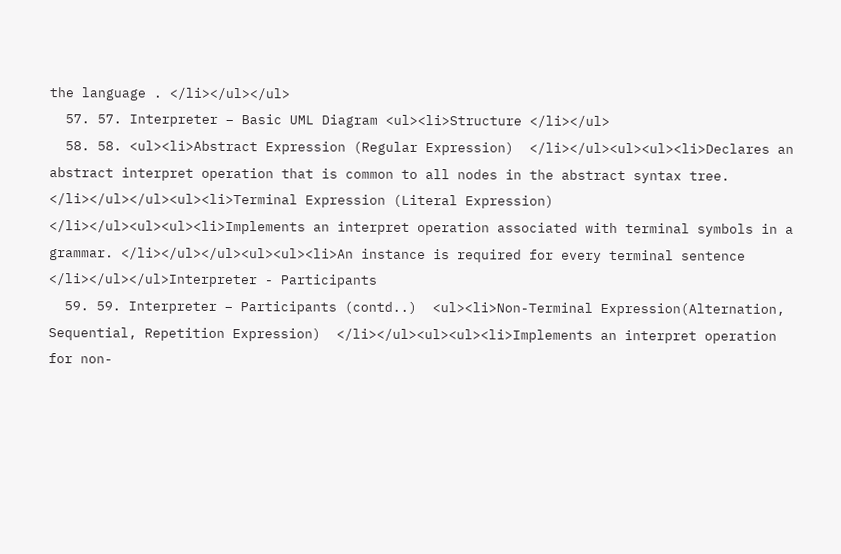the language . </li></ul></ul>
  57. 57. Interpreter – Basic UML Diagram <ul><li>Structure </li></ul>
  58. 58. <ul><li>Abstract Expression (Regular Expression)  </li></ul><ul><ul><li>Declares an abstract interpret operation that is common to all nodes in the abstract syntax tree. </li></ul></ul><ul><li>Terminal Expression (Literal Expression)  </li></ul><ul><ul><li>Implements an interpret operation associated with terminal symbols in a grammar. </li></ul></ul><ul><ul><li>An instance is required for every terminal sentence </li></ul></ul>Interpreter - Participants
  59. 59. Interpreter – Participants (contd..)  <ul><li>Non-Terminal Expression(Alternation, Sequential, Repetition Expression)  </li></ul><ul><ul><li>Implements an interpret operation for non-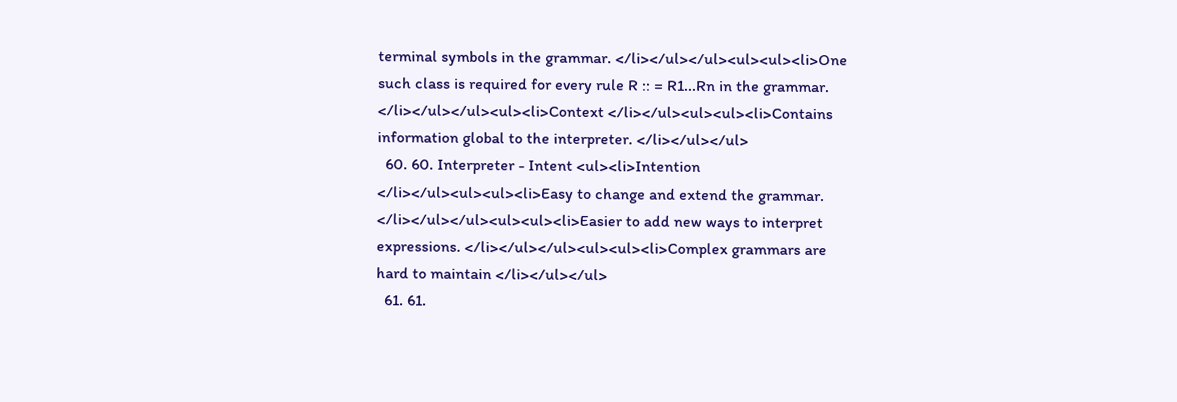terminal symbols in the grammar. </li></ul></ul><ul><ul><li>One such class is required for every rule R :: = R1...Rn in the grammar. </li></ul></ul><ul><li>Context </li></ul><ul><ul><li>Contains information global to the interpreter. </li></ul></ul>
  60. 60. Interpreter - Intent <ul><li>Intention </li></ul><ul><ul><li>Easy to change and extend the grammar. </li></ul></ul><ul><ul><li>Easier to add new ways to interpret expressions. </li></ul></ul><ul><ul><li>Complex grammars are hard to maintain </li></ul></ul>
  61. 61.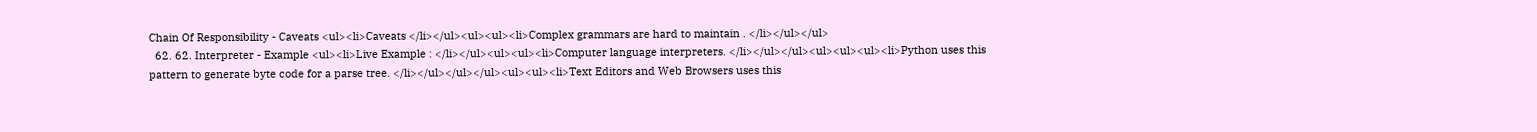Chain Of Responsibility - Caveats <ul><li>Caveats </li></ul><ul><ul><li>Complex grammars are hard to maintain . </li></ul></ul>
  62. 62. Interpreter - Example <ul><li>Live Example : </li></ul><ul><ul><li>Computer language interpreters. </li></ul></ul><ul><ul><ul><li>Python uses this pattern to generate byte code for a parse tree. </li></ul></ul></ul><ul><ul><li>Text Editors and Web Browsers uses this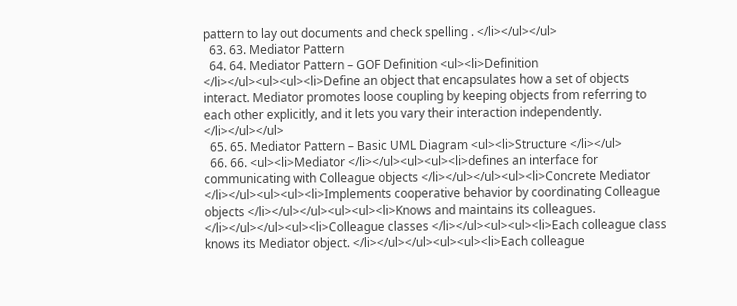pattern to lay out documents and check spelling . </li></ul></ul>
  63. 63. Mediator Pattern
  64. 64. Mediator Pattern – GOF Definition <ul><li>Definition </li></ul><ul><ul><li>Define an object that encapsulates how a set of objects interact. Mediator promotes loose coupling by keeping objects from referring to each other explicitly, and it lets you vary their interaction independently. </li></ul></ul>
  65. 65. Mediator Pattern – Basic UML Diagram <ul><li>Structure </li></ul>
  66. 66. <ul><li>Mediator </li></ul><ul><ul><li>defines an interface for communicating with Colleague objects </li></ul></ul><ul><li>Concrete Mediator </li></ul><ul><ul><li>Implements cooperative behavior by coordinating Colleague objects </li></ul></ul><ul><ul><li>Knows and maintains its colleagues. </li></ul></ul><ul><li>Colleague classes </li></ul><ul><ul><li>Each colleague class knows its Mediator object. </li></ul></ul><ul><ul><li>Each colleague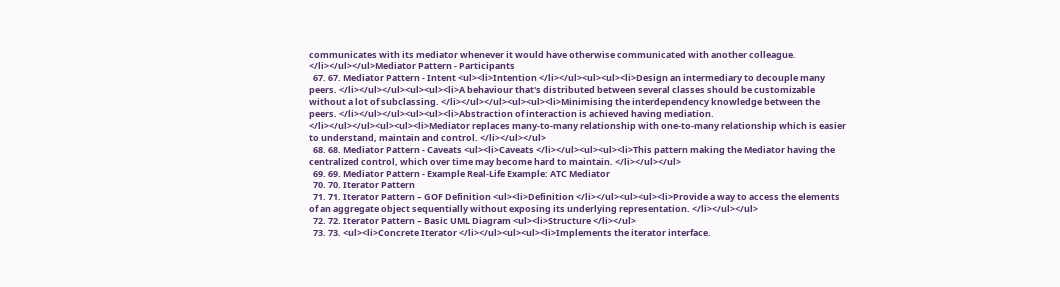communicates with its mediator whenever it would have otherwise communicated with another colleague. </li></ul></ul>Mediator Pattern - Participants
  67. 67. Mediator Pattern - Intent <ul><li>Intention </li></ul><ul><ul><li>Design an intermediary to decouple many peers. </li></ul></ul><ul><ul><li>A behaviour that's distributed between several classes should be customizable without a lot of subclassing. </li></ul></ul><ul><ul><li>Minimising the interdependency knowledge between the peers. </li></ul></ul><ul><ul><li>Abstraction of interaction is achieved having mediation. </li></ul></ul><ul><ul><li>Mediator replaces many-to-many relationship with one-to-many relationship which is easier to understand, maintain and control. </li></ul></ul>
  68. 68. Mediator Pattern - Caveats <ul><li>Caveats </li></ul><ul><ul><li>This pattern making the Mediator having the centralized control, which over time may become hard to maintain. </li></ul></ul>
  69. 69. Mediator Pattern - Example Real-Life Example: ATC Mediator
  70. 70. Iterator Pattern
  71. 71. Iterator Pattern – GOF Definition <ul><li>Definition </li></ul><ul><ul><li>Provide a way to access the elements of an aggregate object sequentially without exposing its underlying representation. </li></ul></ul>
  72. 72. Iterator Pattern – Basic UML Diagram <ul><li>Structure </li></ul>
  73. 73. <ul><li>Concrete Iterator </li></ul><ul><ul><li>Implements the iterator interface.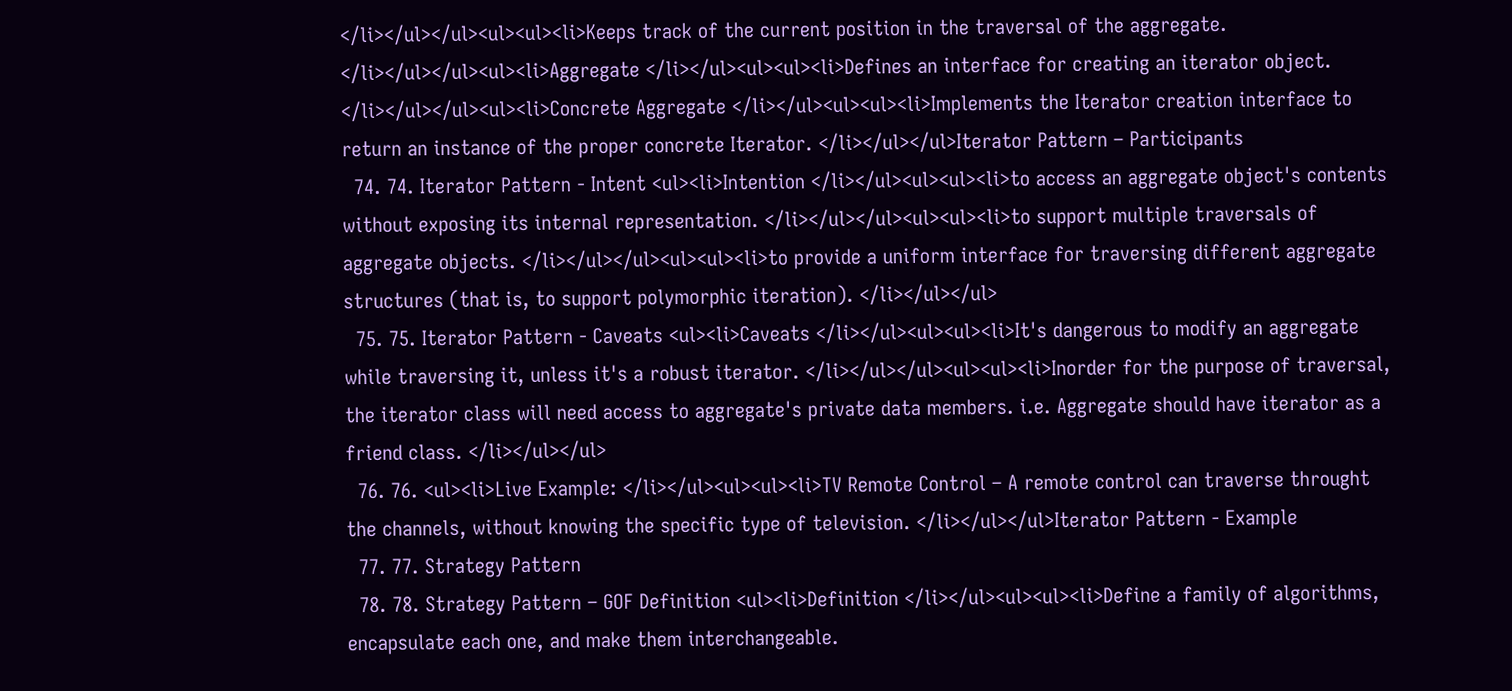</li></ul></ul><ul><ul><li>Keeps track of the current position in the traversal of the aggregate. </li></ul></ul><ul><li>Aggregate </li></ul><ul><ul><li>Defines an interface for creating an iterator object. </li></ul></ul><ul><li>Concrete Aggregate </li></ul><ul><ul><li>Implements the Iterator creation interface to return an instance of the proper concrete Iterator. </li></ul></ul>Iterator Pattern – Participants
  74. 74. Iterator Pattern - Intent <ul><li>Intention </li></ul><ul><ul><li>to access an aggregate object's contents without exposing its internal representation. </li></ul></ul><ul><ul><li>to support multiple traversals of aggregate objects. </li></ul></ul><ul><ul><li>to provide a uniform interface for traversing different aggregate structures (that is, to support polymorphic iteration). </li></ul></ul>
  75. 75. Iterator Pattern - Caveats <ul><li>Caveats </li></ul><ul><ul><li>It's dangerous to modify an aggregate while traversing it, unless it's a robust iterator. </li></ul></ul><ul><ul><li>Inorder for the purpose of traversal, the iterator class will need access to aggregate's private data members. i.e. Aggregate should have iterator as a friend class. </li></ul></ul>
  76. 76. <ul><li>Live Example: </li></ul><ul><ul><li>TV Remote Control – A remote control can traverse throught the channels, without knowing the specific type of television. </li></ul></ul>Iterator Pattern - Example
  77. 77. Strategy Pattern
  78. 78. Strategy Pattern – GOF Definition <ul><li>Definition </li></ul><ul><ul><li>Define a family of algorithms, encapsulate each one, and make them interchangeable.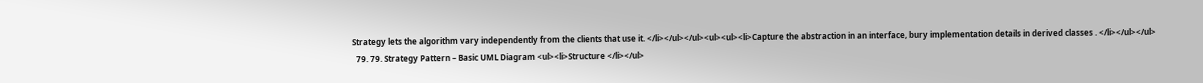Strategy lets the algorithm vary independently from the clients that use it. </li></ul></ul><ul><ul><li>Capture the abstraction in an interface, bury implementation details in derived classes . </li></ul></ul>
  79. 79. Strategy Pattern – Basic UML Diagram <ul><li>Structure </li></ul>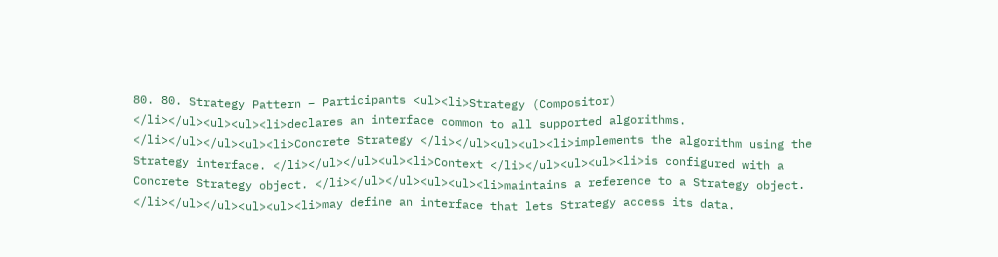80. 80. Strategy Pattern – Participants <ul><li>Strategy (Compositor) </li></ul><ul><ul><li>declares an interface common to all supported algorithms. </li></ul></ul><ul><li>Concrete Strategy </li></ul><ul><ul><li>implements the algorithm using the Strategy interface. </li></ul></ul><ul><li>Context </li></ul><ul><ul><li>is configured with a Concrete Strategy object. </li></ul></ul><ul><ul><li>maintains a reference to a Strategy object. </li></ul></ul><ul><ul><li>may define an interface that lets Strategy access its data.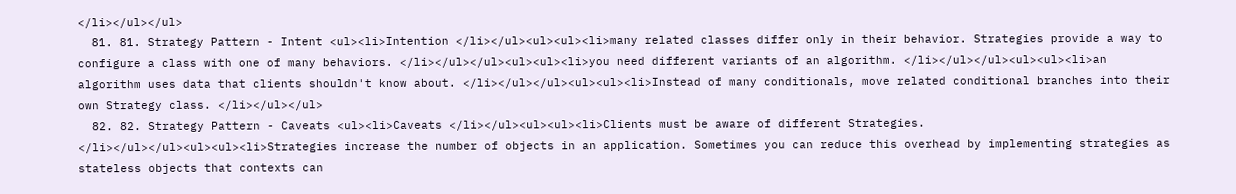</li></ul></ul>
  81. 81. Strategy Pattern - Intent <ul><li>Intention </li></ul><ul><ul><li>many related classes differ only in their behavior. Strategies provide a way to configure a class with one of many behaviors. </li></ul></ul><ul><ul><li>you need different variants of an algorithm. </li></ul></ul><ul><ul><li>an algorithm uses data that clients shouldn't know about. </li></ul></ul><ul><ul><li>Instead of many conditionals, move related conditional branches into their own Strategy class. </li></ul></ul>
  82. 82. Strategy Pattern - Caveats <ul><li>Caveats </li></ul><ul><ul><li>Clients must be aware of different Strategies. </li></ul></ul><ul><ul><li>Strategies increase the number of objects in an application. Sometimes you can reduce this overhead by implementing strategies as stateless objects that contexts can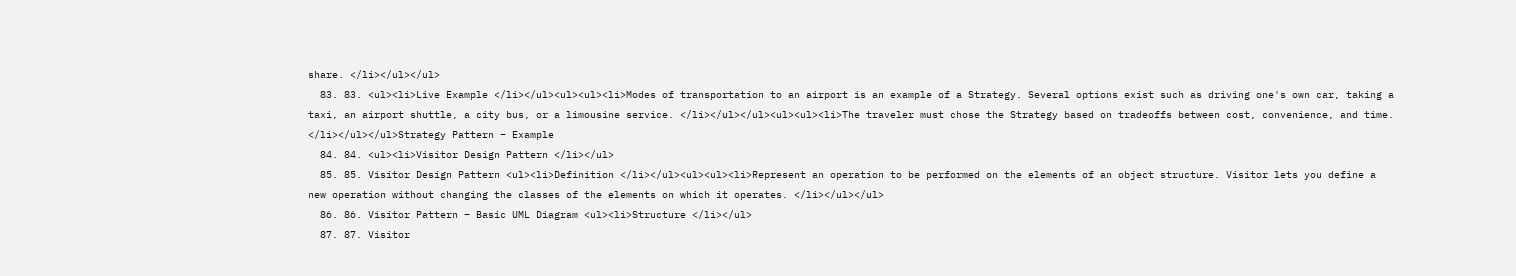share. </li></ul></ul>
  83. 83. <ul><li>Live Example </li></ul><ul><ul><li>Modes of transportation to an airport is an example of a Strategy. Several options exist such as driving one's own car, taking a taxi, an airport shuttle, a city bus, or a limousine service. </li></ul></ul><ul><ul><li>The traveler must chose the Strategy based on tradeoffs between cost, convenience, and time. </li></ul></ul>Strategy Pattern – Example
  84. 84. <ul><li>Visitor Design Pattern </li></ul>
  85. 85. Visitor Design Pattern <ul><li>Definition </li></ul><ul><ul><li>Represent an operation to be performed on the elements of an object structure. Visitor lets you define a new operation without changing the classes of the elements on which it operates. </li></ul></ul>
  86. 86. Visitor Pattern – Basic UML Diagram <ul><li>Structure </li></ul>
  87. 87. Visitor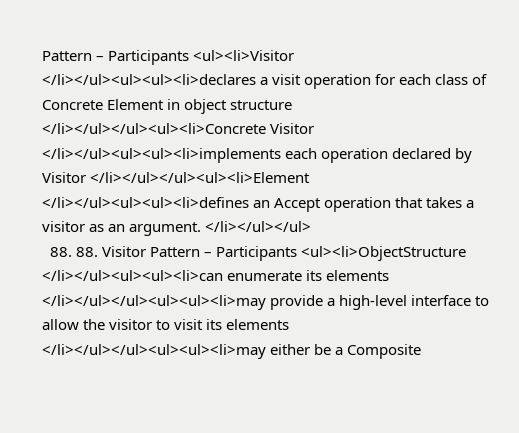Pattern – Participants <ul><li>Visitor </li></ul><ul><ul><li>declares a visit operation for each class of Concrete Element in object structure </li></ul></ul><ul><li>Concrete Visitor </li></ul><ul><ul><li>implements each operation declared by Visitor </li></ul></ul><ul><li>Element </li></ul><ul><ul><li>defines an Accept operation that takes a visitor as an argument. </li></ul></ul>
  88. 88. Visitor Pattern – Participants <ul><li>ObjectStructure </li></ul><ul><ul><li>can enumerate its elements </li></ul></ul><ul><ul><li>may provide a high-level interface to allow the visitor to visit its elements </li></ul></ul><ul><ul><li>may either be a Composite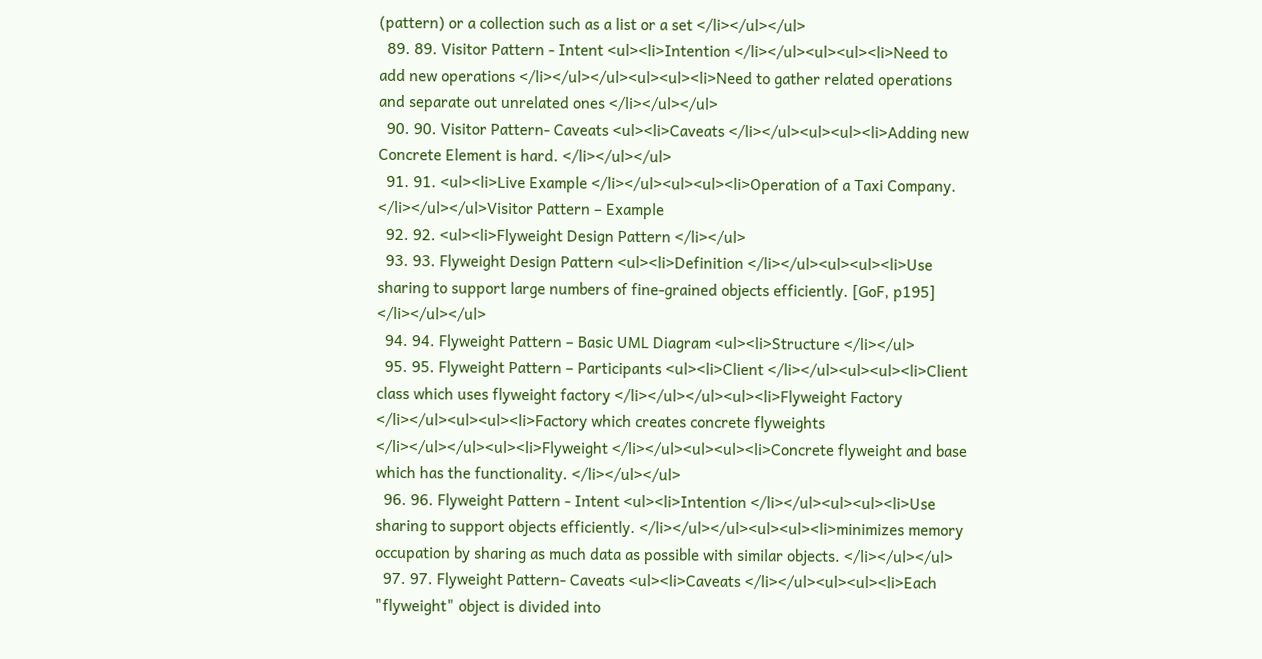(pattern) or a collection such as a list or a set </li></ul></ul>
  89. 89. Visitor Pattern - Intent <ul><li>Intention </li></ul><ul><ul><li>Need to add new operations </li></ul></ul><ul><ul><li>Need to gather related operations and separate out unrelated ones </li></ul></ul>
  90. 90. Visitor Pattern- Caveats <ul><li>Caveats </li></ul><ul><ul><li>Adding new Concrete Element is hard. </li></ul></ul>
  91. 91. <ul><li>Live Example </li></ul><ul><ul><li>Operation of a Taxi Company. </li></ul></ul>Visitor Pattern – Example
  92. 92. <ul><li>Flyweight Design Pattern </li></ul>
  93. 93. Flyweight Design Pattern <ul><li>Definition </li></ul><ul><ul><li>Use sharing to support large numbers of fine-grained objects efficiently. [GoF, p195] </li></ul></ul>
  94. 94. Flyweight Pattern – Basic UML Diagram <ul><li>Structure </li></ul>
  95. 95. Flyweight Pattern – Participants <ul><li>Client </li></ul><ul><ul><li>Client class which uses flyweight factory </li></ul></ul><ul><li>Flyweight Factory </li></ul><ul><ul><li>Factory which creates concrete flyweights </li></ul></ul><ul><li>Flyweight </li></ul><ul><ul><li>Concrete flyweight and base which has the functionality. </li></ul></ul>
  96. 96. Flyweight Pattern - Intent <ul><li>Intention </li></ul><ul><ul><li>Use sharing to support objects efficiently. </li></ul></ul><ul><ul><li>minimizes memory occupation by sharing as much data as possible with similar objects. </li></ul></ul>
  97. 97. Flyweight Pattern- Caveats <ul><li>Caveats </li></ul><ul><ul><li>Each "flyweight" object is divided into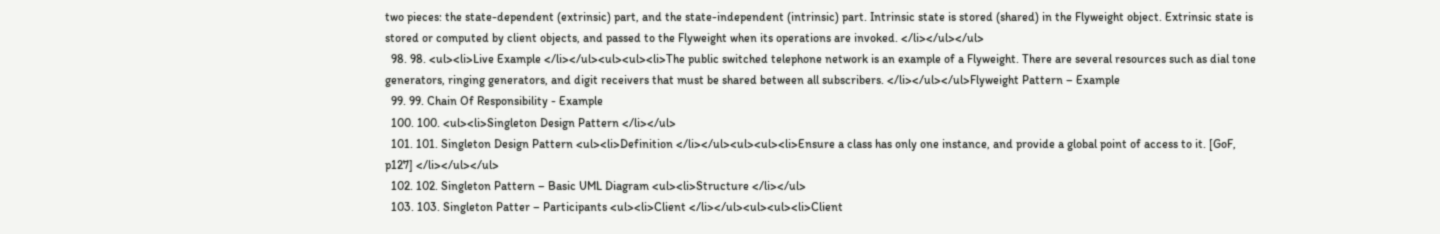two pieces: the state-dependent (extrinsic) part, and the state-independent (intrinsic) part. Intrinsic state is stored (shared) in the Flyweight object. Extrinsic state is stored or computed by client objects, and passed to the Flyweight when its operations are invoked. </li></ul></ul>
  98. 98. <ul><li>Live Example </li></ul><ul><ul><li>The public switched telephone network is an example of a Flyweight. There are several resources such as dial tone generators, ringing generators, and digit receivers that must be shared between all subscribers. </li></ul></ul>Flyweight Pattern – Example
  99. 99. Chain Of Responsibility - Example
  100. 100. <ul><li>Singleton Design Pattern </li></ul>
  101. 101. Singleton Design Pattern <ul><li>Definition </li></ul><ul><ul><li>Ensure a class has only one instance, and provide a global point of access to it. [GoF, p127] </li></ul></ul>
  102. 102. Singleton Pattern – Basic UML Diagram <ul><li>Structure </li></ul>
  103. 103. Singleton Patter – Participants <ul><li>Client </li></ul><ul><ul><li>Client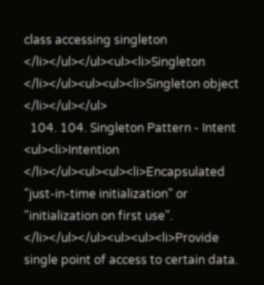class accessing singleton </li></ul></ul><ul><li>Singleton </li></ul><ul><ul><li>Singleton object </li></ul></ul>
  104. 104. Singleton Pattern - Intent <ul><li>Intention </li></ul><ul><ul><li>Encapsulated "just-in-time initialization" or "initialization on first use". </li></ul></ul><ul><ul><li>Provide single point of access to certain data.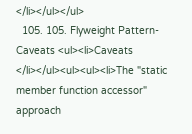</li></ul></ul>
  105. 105. Flyweight Pattern- Caveats <ul><li>Caveats </li></ul><ul><ul><li>The "static member function accessor" approach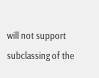will not support subclassing of the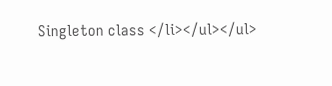Singleton class </li></ul></ul>